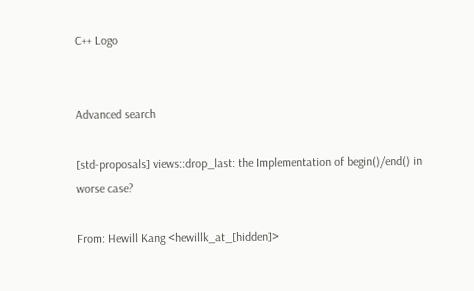C++ Logo


Advanced search

[std-proposals] views::drop_last: the Implementation of begin()/end() in worse case?

From: Hewill Kang <hewillk_at_[hidden]>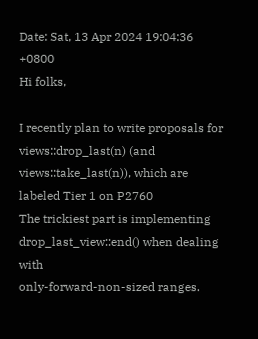Date: Sat, 13 Apr 2024 19:04:36 +0800
Hi folks,

I recently plan to write proposals for views::drop_last(n) (and
views::take_last(n)), which are labeled Tier 1 on P2760
The trickiest part is implementing drop_last_view::end() when dealing with
only-forward-non-sized ranges.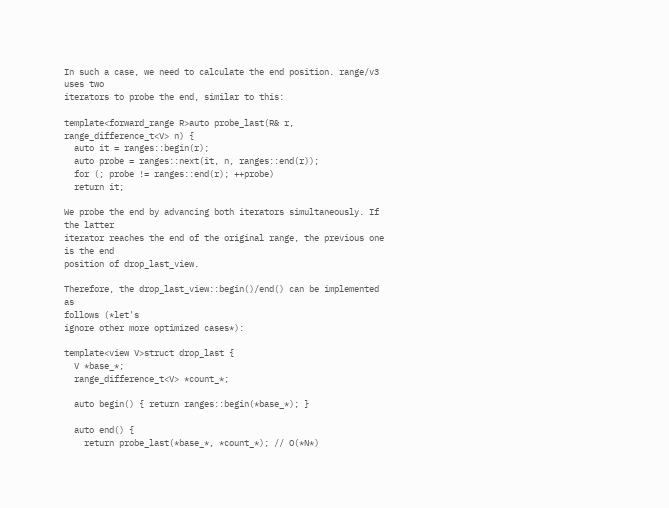In such a case, we need to calculate the end position. range/v3 uses two
iterators to probe the end, similar to this:

template<forward_range R>auto probe_last(R& r, range_difference_t<V> n) {
  auto it = ranges::begin(r);
  auto probe = ranges::next(it, n, ranges::end(r));
  for (; probe != ranges::end(r); ++probe)
  return it;

We probe the end by advancing both iterators simultaneously. If the latter
iterator reaches the end of the original range, the previous one is the end
position of drop_last_view.

Therefore, the drop_last_view::begin()/end() can be implemented as
follows (*let's
ignore other more optimized cases*):

template<view V>struct drop_last {
  V *base_*;
  range_difference_t<V> *count_*;

  auto begin() { return ranges::begin(*base_*); }

  auto end() {
    return probe_last(*base_*, *count_*); // O(*N*)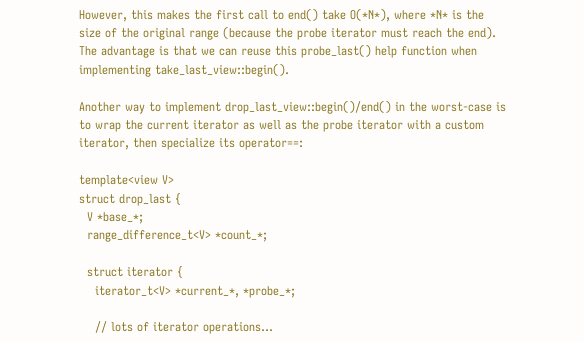However, this makes the first call to end() take O(*N*), where *N* is the
size of the original range (because the probe iterator must reach the end).
The advantage is that we can reuse this probe_last() help function when
implementing take_last_view::begin().

Another way to implement drop_last_view::begin()/end() in the worst-case is
to wrap the current iterator as well as the probe iterator with a custom
iterator, then specialize its operator==:

template<view V>
struct drop_last {
  V *base_*;
  range_difference_t<V> *count_*;

  struct iterator {
    iterator_t<V> *current_*, *probe_*;

    // lots of iterator operations...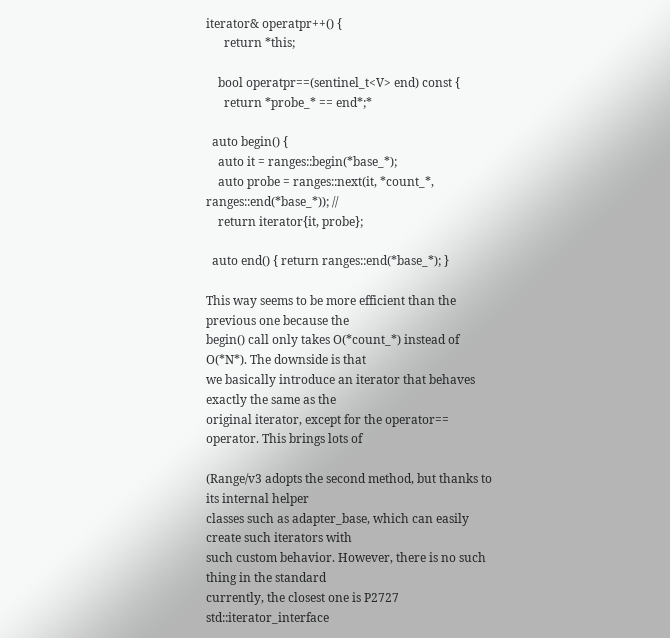iterator& operatpr++() {
      return *this;

    bool operatpr==(sentinel_t<V> end) const {
      return *probe_* == end*;*

  auto begin() {
    auto it = ranges::begin(*base_*);
    auto probe = ranges::next(it, *count_*, ranges::end(*base_*)); //
    return iterator{it, probe};

  auto end() { return ranges::end(*base_*); }

This way seems to be more efficient than the previous one because the
begin() call only takes O(*count_*) instead of O(*N*). The downside is that
we basically introduce an iterator that behaves exactly the same as the
original iterator, except for the operator== operator. This brings lots of

(Range/v3 adopts the second method, but thanks to its internal helper
classes such as adapter_base, which can easily create such iterators with
such custom behavior. However, there is no such thing in the standard
currently, the closest one is P2727 std::iterator_interface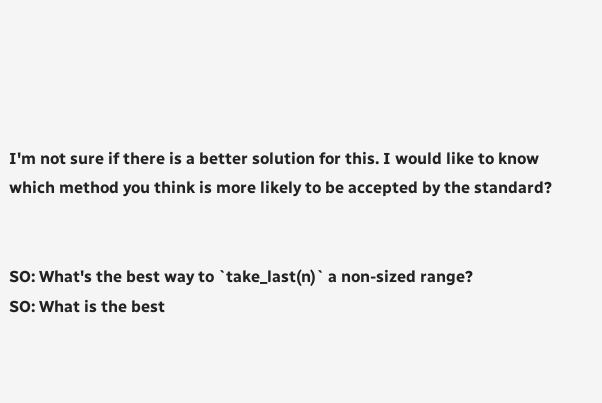I'm not sure if there is a better solution for this. I would like to know
which method you think is more likely to be accepted by the standard?


SO: What's the best way to `take_last(n)` a non-sized range?
SO: What is the best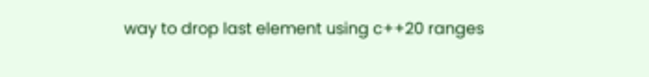way to drop last element using c++20 ranges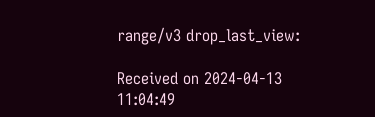range/v3 drop_last_view:

Received on 2024-04-13 11:04:49